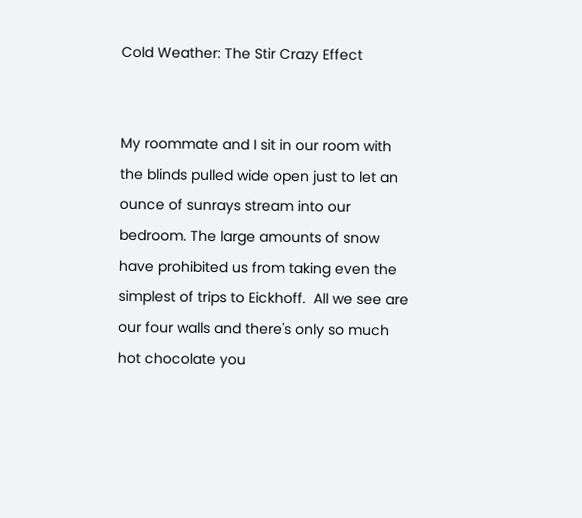Cold Weather: The Stir Crazy Effect


My roommate and I sit in our room with the blinds pulled wide open just to let an ounce of sunrays stream into our bedroom. The large amounts of snow have prohibited us from taking even the simplest of trips to Eickhoff.  All we see are our four walls and there's only so much hot chocolate you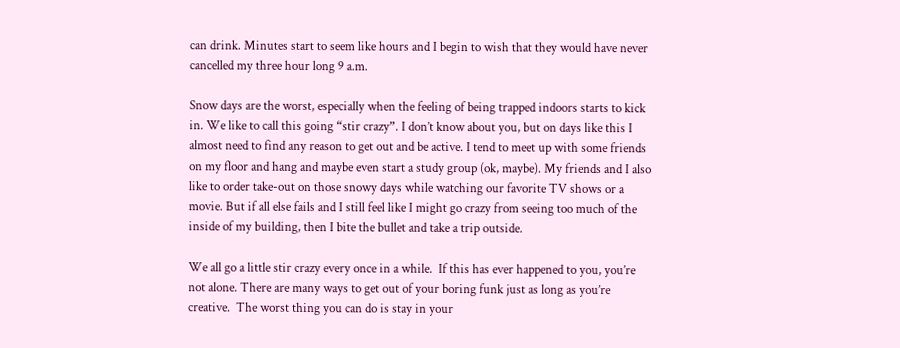can drink. Minutes start to seem like hours and I begin to wish that they would have never cancelled my three hour long 9 a.m.

Snow days are the worst, especially when the feeling of being trapped indoors starts to kick in. We like to call this going “stir crazy”. I don’t know about you, but on days like this I almost need to find any reason to get out and be active. I tend to meet up with some friends on my floor and hang and maybe even start a study group (ok, maybe). My friends and I also like to order take-out on those snowy days while watching our favorite TV shows or a movie. But if all else fails and I still feel like I might go crazy from seeing too much of the inside of my building, then I bite the bullet and take a trip outside.

We all go a little stir crazy every once in a while.  If this has ever happened to you, you’re not alone. There are many ways to get out of your boring funk just as long as you’re creative.  The worst thing you can do is stay in your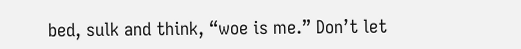bed, sulk and think, “woe is me.” Don’t let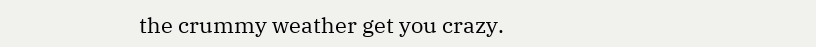the crummy weather get you crazy.